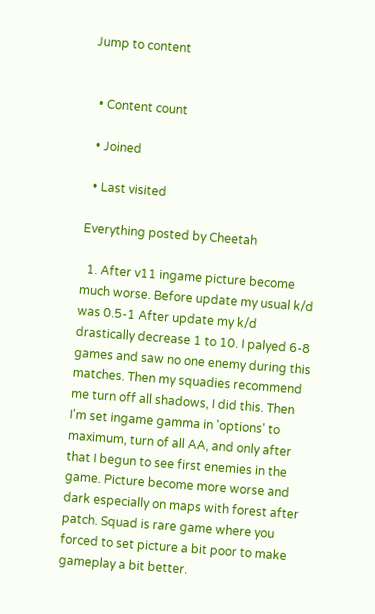Jump to content


  • Content count

  • Joined

  • Last visited

Everything posted by Cheetah

  1. After v11 ingame picture become much worse. Before update my usual k/d was 0.5-1 After update my k/d drastically decrease 1 to 10. I palyed 6-8 games and saw no one enemy during this matches. Then my squadies recommend me turn off all shadows, I did this. Then I'm set ingame gamma in 'options' to maximum, turn of all AA, and only after that I begun to see first enemies in the game. Picture become more worse and dark especially on maps with forest after patch. Squad is rare game where you forced to set picture a bit poor to make gameplay a bit better.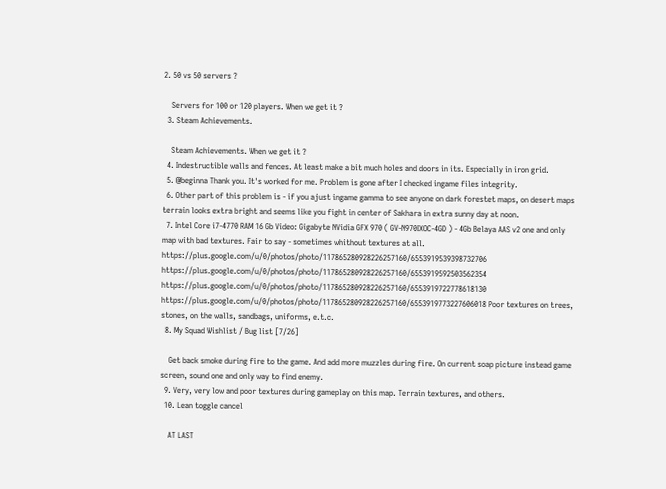2. 50 vs 50 servers ?

    Servers for 100 or 120 players. When we get it ?
  3. Steam Achievements.

    Steam Achievements. When we get it ?
  4. Indestructible walls and fences. At least make a bit much holes and doors in its. Especially in iron grid.
  5. @beginna Thank you. It's worked for me. Problem is gone after I checked ingame files integrity.
  6. Other part of this problem is - if you ajust ingame gamma to see anyone on dark forestet maps, on desert maps terrain looks extra bright and seems like you fight in center of Sakhara in extra sunny day at noon.
  7. Intel Core i7-4770 RAM 16 Gb Video: Gigabyte NVidia GFX 970 ( GV-N970IXOC-4GD ) - 4Gb Belaya AAS v2 one and only map with bad textures. Fair to say - sometimes whithout textures at all. https://plus.google.com/u/0/photos/photo/117865280928226257160/6553919539398732706 https://plus.google.com/u/0/photos/photo/117865280928226257160/6553919592503562354 https://plus.google.com/u/0/photos/photo/117865280928226257160/6553919722778618130 https://plus.google.com/u/0/photos/photo/117865280928226257160/6553919773227606018 Poor textures on trees, stones, on the walls, sandbags, uniforms, e.t.c.
  8. My Squad Wishlist / Bug list [7/26]

    Get back smoke during fire to the game. And add more muzzles during fire. On current soap picture instead game screen, sound one and only way to find enemy.
  9. Very, very low and poor textures during gameplay on this map. Terrain textures, and others.
  10. Lean toggle cancel

    AT LAST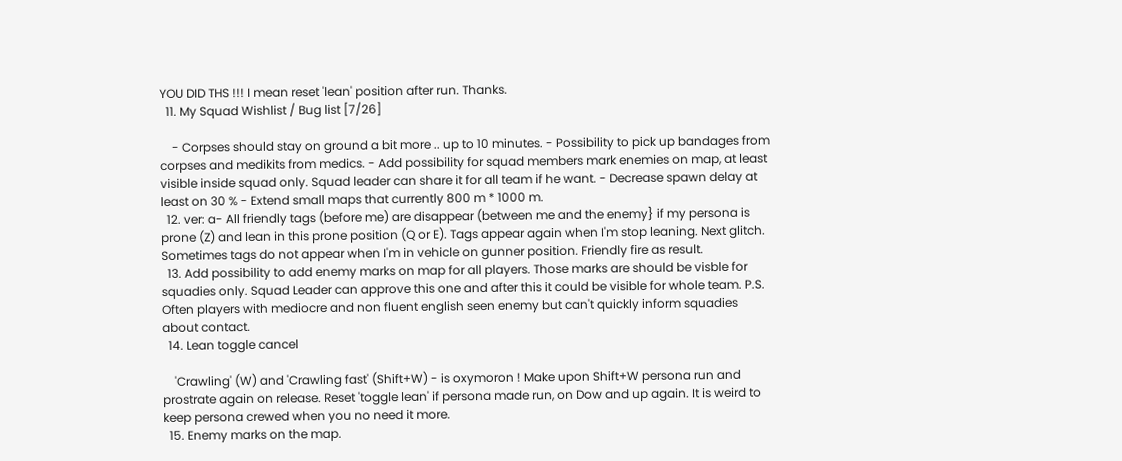YOU DID THS !!! I mean reset 'lean' position after run. Thanks.
  11. My Squad Wishlist / Bug list [7/26]

    - Corpses should stay on ground a bit more .. up to 10 minutes. - Possibility to pick up bandages from corpses and medikits from medics. - Add possibility for squad members mark enemies on map, at least visible inside squad only. Squad leader can share it for all team if he want. - Decrease spawn delay at least on 30 % - Extend small maps that currently 800 m * 1000 m.
  12. ver: a- All friendly tags (before me) are disappear (between me and the enemy} if my persona is prone (Z) and lean in this prone position (Q or E). Tags appear again when I'm stop leaning. Next glitch. Sometimes tags do not appear when I'm in vehicle on gunner position. Friendly fire as result.
  13. Add possibility to add enemy marks on map for all players. Those marks are should be visble for squadies only. Squad Leader can approve this one and after this it could be visible for whole team. P.S. Often players with mediocre and non fluent english seen enemy but can't quickly inform squadies about contact.
  14. Lean toggle cancel

    'Crawling' (W) and 'Crawling fast' (Shift+W) - is oxymoron ! Make upon Shift+W persona run and prostrate again on release. Reset 'toggle lean' if persona made run, on Dow and up again. It is weird to keep persona crewed when you no need it more.
  15. Enemy marks on the map.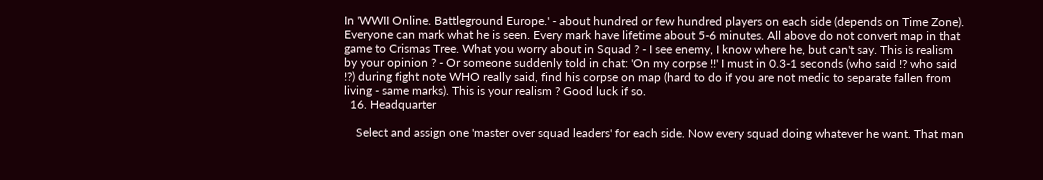In 'WWII Online. Battleground Europe.' - about hundred or few hundred players on each side (depends on Time Zone). Everyone can mark what he is seen. Every mark have lifetime about 5-6 minutes. All above do not convert map in that game to Crismas Tree. What you worry about in Squad ? - I see enemy, I know where he, but can't say. This is realism by your opinion ? - Or someone suddenly told in chat: 'On my corpse !!' I must in 0.3-1 seconds (who said !? who said !?) during fight note WHO really said, find his corpse on map (hard to do if you are not medic to separate fallen from living - same marks). This is your realism ? Good luck if so.
  16. Headquarter

    Select and assign one 'master over squad leaders' for each side. Now every squad doing whatever he want. That man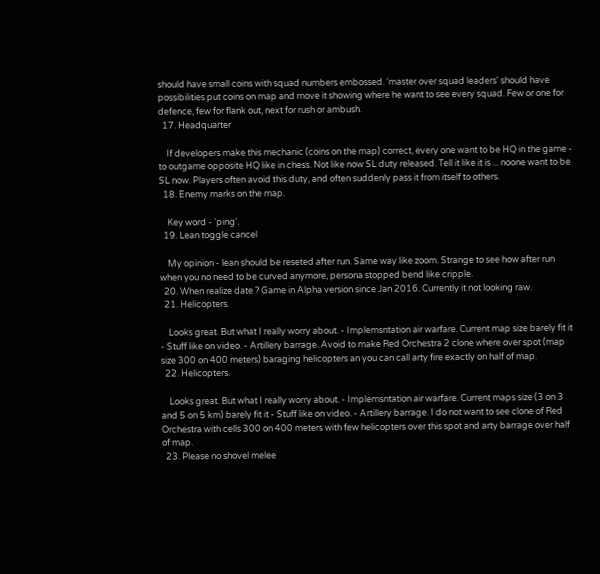should have small coins with squad numbers embossed. 'master over squad leaders' should have possibilities put coins on map and move it showing where he want to see every squad. Few or one for defence, few for flank out, next for rush or ambush.
  17. Headquarter

    If developers make this mechanic (coins on the map) correct, every one want to be HQ in the game - to outgame opposite HQ like in chess. Not like now SL duty released. Tell it like it is ... noone want to be SL now. Players often avoid this duty, and often suddenly pass it from itself to others.
  18. Enemy marks on the map.

    Key word - 'ping'.
  19. Lean toggle cancel

    My opinion - lean should be reseted after run. Same way like zoom. Strange to see how after run when you no need to be curved anymore, persona stopped bend like cripple.
  20. When realize date ? Game in Alpha version since Jan 2016. Currently it not looking raw.
  21. Helicopters.

    Looks great. But what I really worry about. - Implemsntation air warfare. Current map size barely fit it - Stuff like on video. - Artillery barrage. Avoid to make Red Orchestra 2 clone where over spot (map size 300 on 400 meters) baraging helicopters an you can call arty fire exactly on half of map.
  22. Helicopters.

    Looks great. But what I really worry about. - Implemsntation air warfare. Current maps size (3 on 3 and 5 on 5 km) barely fit it - Stuff like on video. - Artillery barrage. I do not want to see clone of Red Orchestra with cells 300 on 400 meters with few helicopters over this spot and arty barrage over half of map.
  23. Please no shovel melee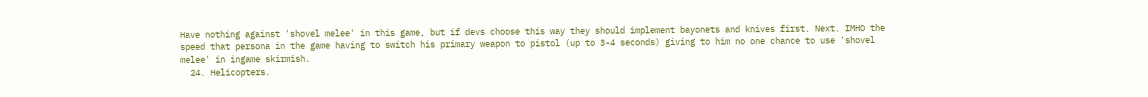Have nothing against 'shovel melee' in this game, but if devs choose this way they should implement bayonets and knives first. Next. IMHO the speed that persona in the game having to switch his primary weapon to pistol (up to 3-4 seconds) giving to him no one chance to use 'shovel melee' in ingame skirmish.
  24. Helicopters.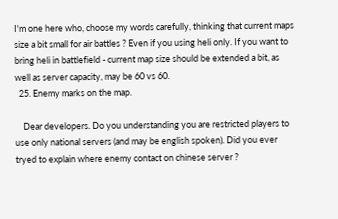I'm one here who, choose my words carefully, thinking that current maps size a bit small for air battles ? Even if you using heli only. If you want to bring heli in battlefield - current map size should be extended a bit, as well as server capacity, may be 60 vs 60.
  25. Enemy marks on the map.

    Dear developers. Do you understanding you are restricted players to use only national servers (and may be english spoken). Did you ever tryed to explain where enemy contact on chinese server ?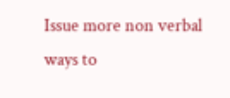Issue more non verbal ways to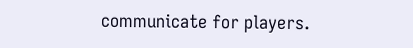communicate for players.